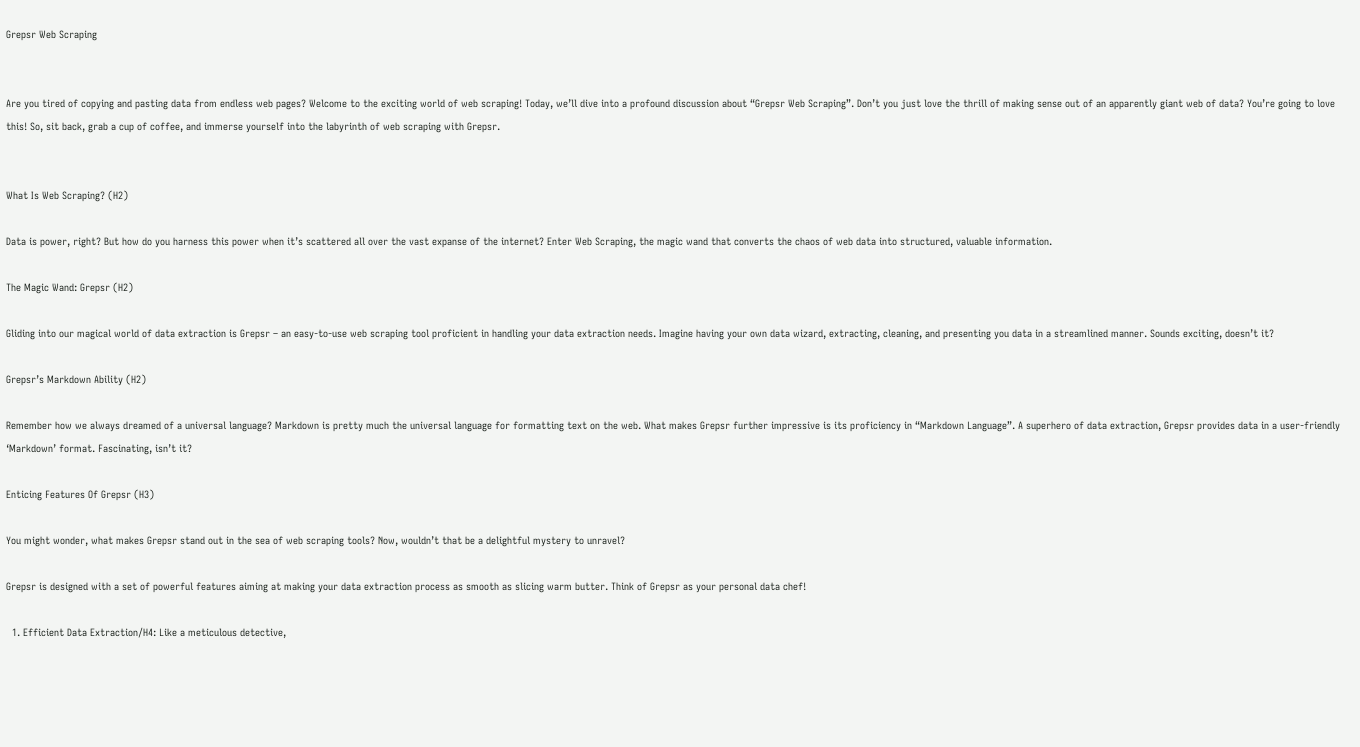Grepsr Web Scraping


Are you tired of copying and pasting data from endless web pages? Welcome to the exciting world of web scraping! Today, we’ll dive into a profound discussion about “Grepsr Web Scraping”. Don’t you just love the thrill of making sense out of an apparently giant web of data? You’re going to love this! So, sit back, grab a cup of coffee, and immerse yourself into the labyrinth of web scraping with Grepsr.


What Is Web Scraping? (H2)

Data is power, right? But how do you harness this power when it’s scattered all over the vast expanse of the internet? Enter Web Scraping, the magic wand that converts the chaos of web data into structured, valuable information.

The Magic Wand: Grepsr (H2)

Gliding into our magical world of data extraction is Grepsr – an easy-to-use web scraping tool proficient in handling your data extraction needs. Imagine having your own data wizard, extracting, cleaning, and presenting you data in a streamlined manner. Sounds exciting, doesn’t it?

Grepsr’s Markdown Ability (H2)

Remember how we always dreamed of a universal language? Markdown is pretty much the universal language for formatting text on the web. What makes Grepsr further impressive is its proficiency in “Markdown Language”. A superhero of data extraction, Grepsr provides data in a user-friendly ‘Markdown’ format. Fascinating, isn’t it?

Enticing Features Of Grepsr (H3)

You might wonder, what makes Grepsr stand out in the sea of web scraping tools? Now, wouldn’t that be a delightful mystery to unravel?

Grepsr is designed with a set of powerful features aiming at making your data extraction process as smooth as slicing warm butter. Think of Grepsr as your personal data chef!

  1. Efficient Data Extraction/H4: Like a meticulous detective,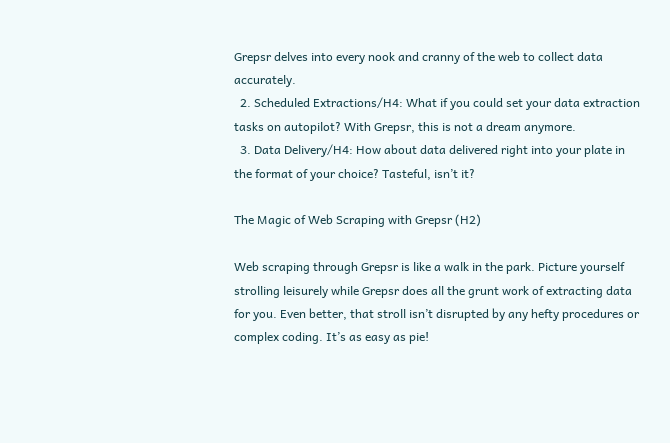Grepsr delves into every nook and cranny of the web to collect data accurately.
  2. Scheduled Extractions/H4: What if you could set your data extraction tasks on autopilot? With Grepsr, this is not a dream anymore.
  3. Data Delivery/H4: How about data delivered right into your plate in the format of your choice? Tasteful, isn’t it?

The Magic of Web Scraping with Grepsr (H2)

Web scraping through Grepsr is like a walk in the park. Picture yourself strolling leisurely while Grepsr does all the grunt work of extracting data for you. Even better, that stroll isn’t disrupted by any hefty procedures or complex coding. It’s as easy as pie!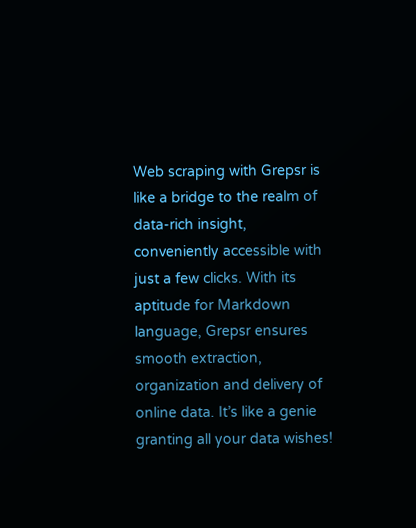Web scraping with Grepsr is like a bridge to the realm of data-rich insight, conveniently accessible with just a few clicks. With its aptitude for Markdown language, Grepsr ensures smooth extraction, organization and delivery of online data. It’s like a genie granting all your data wishes!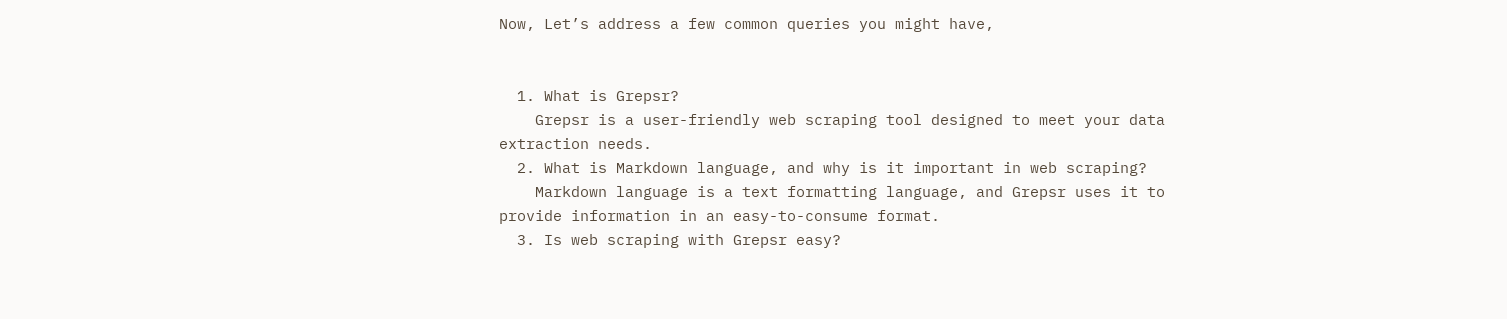Now, Let’s address a few common queries you might have,


  1. What is Grepsr?
    Grepsr is a user-friendly web scraping tool designed to meet your data extraction needs.
  2. What is Markdown language, and why is it important in web scraping?
    Markdown language is a text formatting language, and Grepsr uses it to provide information in an easy-to-consume format.
  3. Is web scraping with Grepsr easy?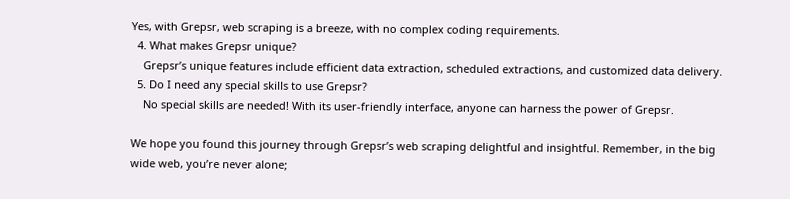Yes, with Grepsr, web scraping is a breeze, with no complex coding requirements.
  4. What makes Grepsr unique?
    Grepsr’s unique features include efficient data extraction, scheduled extractions, and customized data delivery.
  5. Do I need any special skills to use Grepsr?
    No special skills are needed! With its user-friendly interface, anyone can harness the power of Grepsr.

We hope you found this journey through Grepsr’s web scraping delightful and insightful. Remember, in the big wide web, you’re never alone;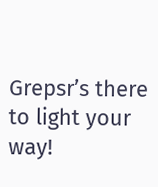Grepsr’s there to light your way!